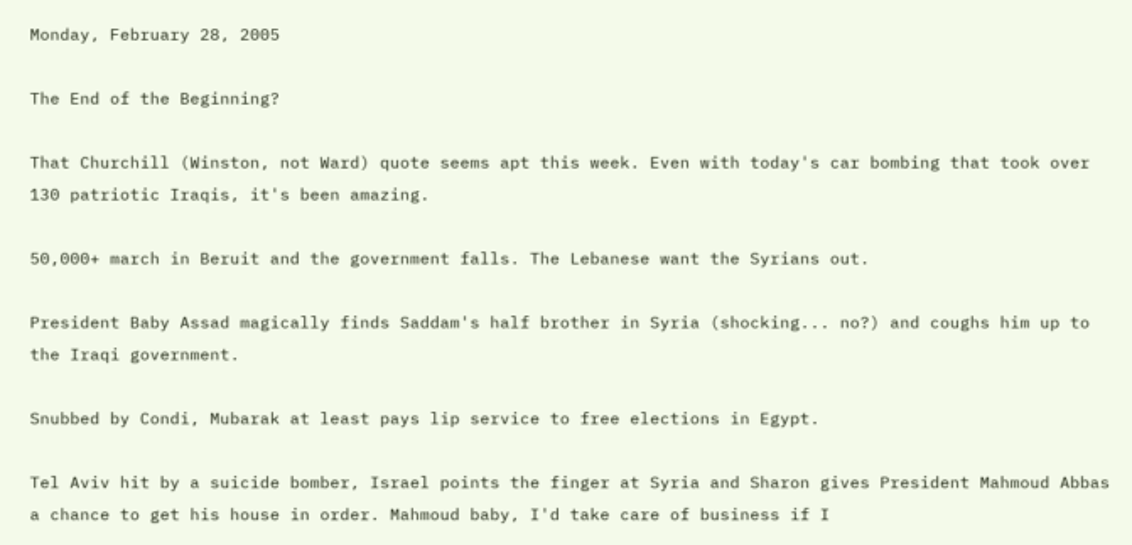Monday, February 28, 2005

The End of the Beginning?

That Churchill (Winston, not Ward) quote seems apt this week. Even with today's car bombing that took over 130 patriotic Iraqis, it's been amazing.

50,000+ march in Beruit and the government falls. The Lebanese want the Syrians out.

President Baby Assad magically finds Saddam's half brother in Syria (shocking... no?) and coughs him up to the Iraqi government.

Snubbed by Condi, Mubarak at least pays lip service to free elections in Egypt.

Tel Aviv hit by a suicide bomber, Israel points the finger at Syria and Sharon gives President Mahmoud Abbas a chance to get his house in order. Mahmoud baby, I'd take care of business if I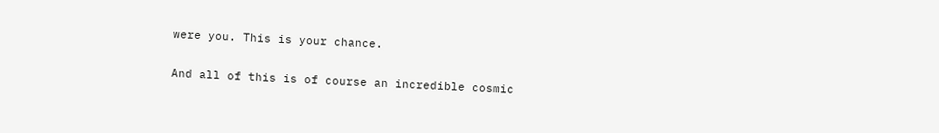were you. This is your chance.

And all of this is of course an incredible cosmic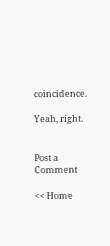coincidence.

Yeah, right.


Post a Comment

<< Home